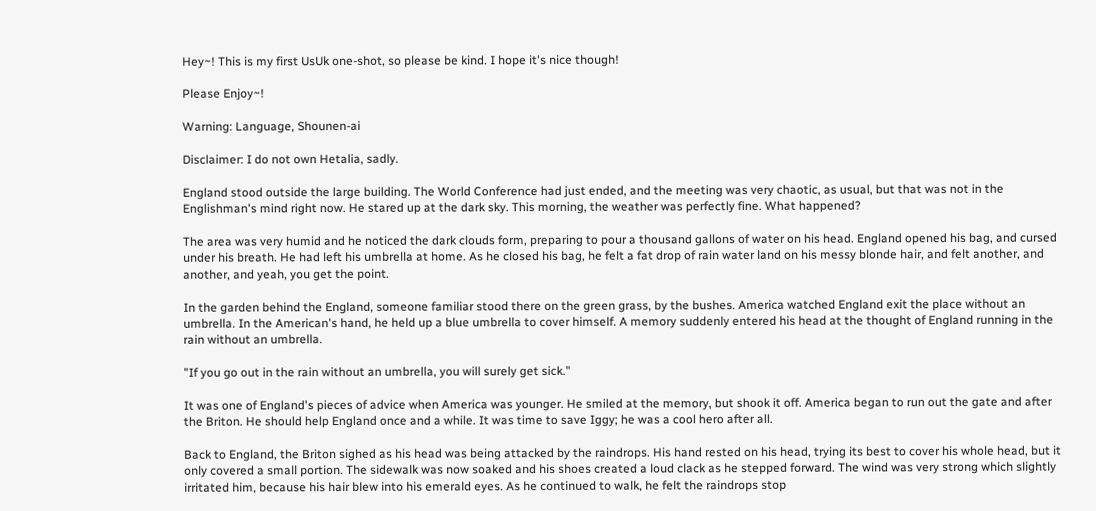Hey~! This is my first UsUk one-shot, so please be kind. I hope it's nice though!

Please Enjoy~!

Warning: Language, Shounen-ai

Disclaimer: I do not own Hetalia, sadly.

England stood outside the large building. The World Conference had just ended, and the meeting was very chaotic, as usual, but that was not in the Englishman's mind right now. He stared up at the dark sky. This morning, the weather was perfectly fine. What happened?

The area was very humid and he noticed the dark clouds form, preparing to pour a thousand gallons of water on his head. England opened his bag, and cursed under his breath. He had left his umbrella at home. As he closed his bag, he felt a fat drop of rain water land on his messy blonde hair, and felt another, and another, and yeah, you get the point.

In the garden behind the England, someone familiar stood there on the green grass, by the bushes. America watched England exit the place without an umbrella. In the American's hand, he held up a blue umbrella to cover himself. A memory suddenly entered his head at the thought of England running in the rain without an umbrella.

"If you go out in the rain without an umbrella, you will surely get sick."

It was one of England's pieces of advice when America was younger. He smiled at the memory, but shook it off. America began to run out the gate and after the Briton. He should help England once and a while. It was time to save Iggy; he was a cool hero after all.

Back to England, the Briton sighed as his head was being attacked by the raindrops. His hand rested on his head, trying its best to cover his whole head, but it only covered a small portion. The sidewalk was now soaked and his shoes created a loud clack as he stepped forward. The wind was very strong which slightly irritated him, because his hair blew into his emerald eyes. As he continued to walk, he felt the raindrops stop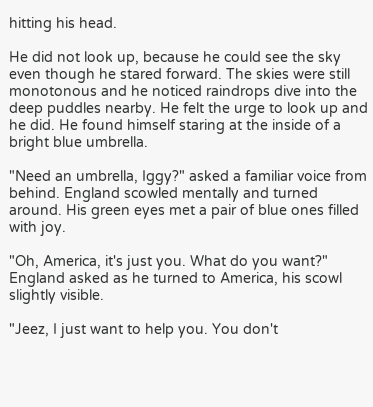hitting his head.

He did not look up, because he could see the sky even though he stared forward. The skies were still monotonous and he noticed raindrops dive into the deep puddles nearby. He felt the urge to look up and he did. He found himself staring at the inside of a bright blue umbrella.

"Need an umbrella, Iggy?" asked a familiar voice from behind. England scowled mentally and turned around. His green eyes met a pair of blue ones filled with joy.

"Oh, America, it's just you. What do you want?" England asked as he turned to America, his scowl slightly visible.

"Jeez, I just want to help you. You don't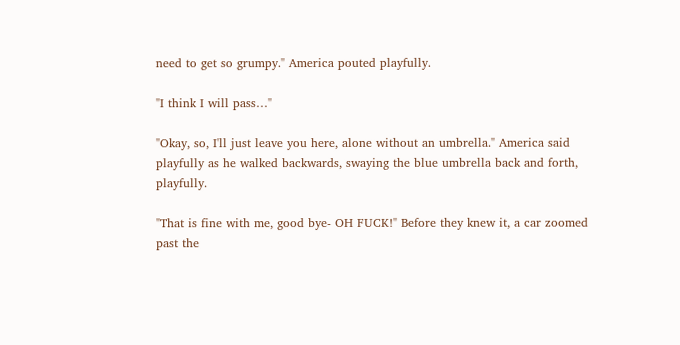need to get so grumpy." America pouted playfully.

"I think I will pass…"

"Okay, so, I'll just leave you here, alone without an umbrella." America said playfully as he walked backwards, swaying the blue umbrella back and forth, playfully.

"That is fine with me, good bye- OH FUCK!" Before they knew it, a car zoomed past the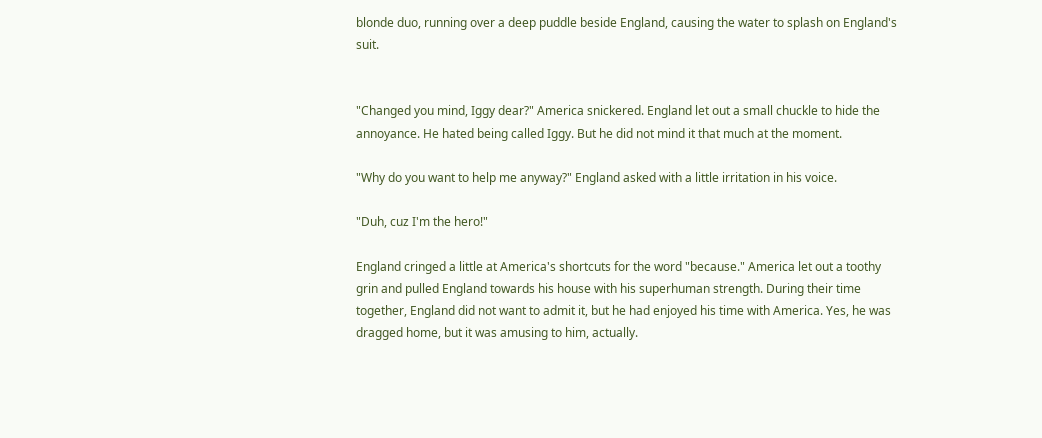blonde duo, running over a deep puddle beside England, causing the water to splash on England's suit.


"Changed you mind, Iggy dear?" America snickered. England let out a small chuckle to hide the annoyance. He hated being called Iggy. But he did not mind it that much at the moment.

"Why do you want to help me anyway?" England asked with a little irritation in his voice.

"Duh, cuz I'm the hero!"

England cringed a little at America's shortcuts for the word "because." America let out a toothy grin and pulled England towards his house with his superhuman strength. During their time together, England did not want to admit it, but he had enjoyed his time with America. Yes, he was dragged home, but it was amusing to him, actually.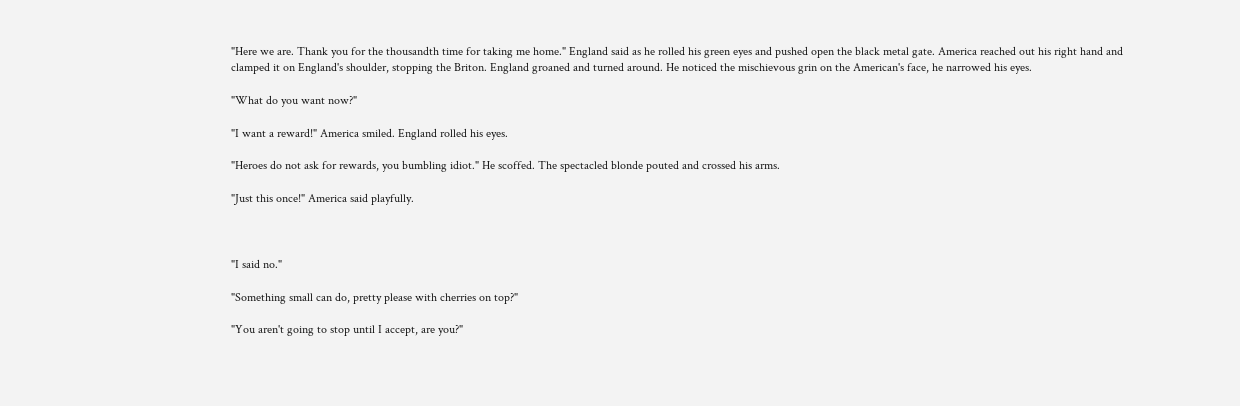"Here we are. Thank you for the thousandth time for taking me home." England said as he rolled his green eyes and pushed open the black metal gate. America reached out his right hand and clamped it on England's shoulder, stopping the Briton. England groaned and turned around. He noticed the mischievous grin on the American's face, he narrowed his eyes.

"What do you want now?"

"I want a reward!" America smiled. England rolled his eyes.

"Heroes do not ask for rewards, you bumbling idiot." He scoffed. The spectacled blonde pouted and crossed his arms.

"Just this once!" America said playfully.



"I said no."

"Something small can do, pretty please with cherries on top?"

"You aren't going to stop until I accept, are you?"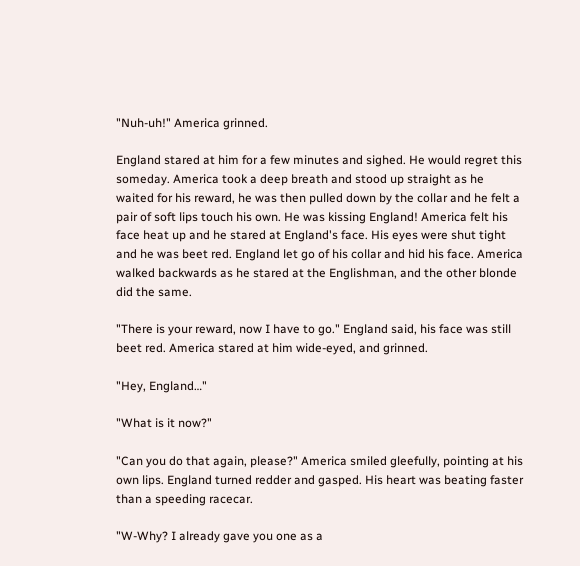"Nuh-uh!" America grinned.

England stared at him for a few minutes and sighed. He would regret this someday. America took a deep breath and stood up straight as he waited for his reward, he was then pulled down by the collar and he felt a pair of soft lips touch his own. He was kissing England! America felt his face heat up and he stared at England's face. His eyes were shut tight and he was beet red. England let go of his collar and hid his face. America walked backwards as he stared at the Englishman, and the other blonde did the same.

"There is your reward, now I have to go." England said, his face was still beet red. America stared at him wide-eyed, and grinned.

"Hey, England…"

"What is it now?"

"Can you do that again, please?" America smiled gleefully, pointing at his own lips. England turned redder and gasped. His heart was beating faster than a speeding racecar.

"W-Why? I already gave you one as a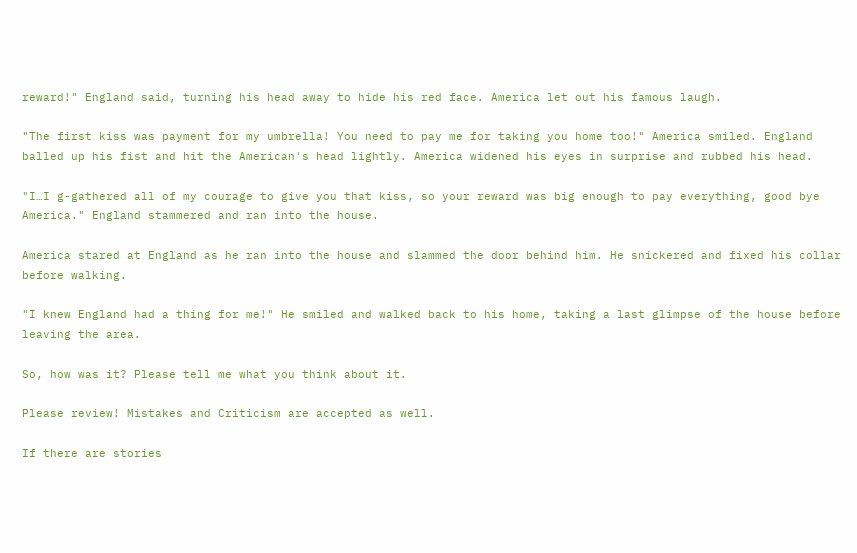reward!" England said, turning his head away to hide his red face. America let out his famous laugh.

"The first kiss was payment for my umbrella! You need to pay me for taking you home too!" America smiled. England balled up his fist and hit the American's head lightly. America widened his eyes in surprise and rubbed his head.

"I…I g-gathered all of my courage to give you that kiss, so your reward was big enough to pay everything, good bye America." England stammered and ran into the house.

America stared at England as he ran into the house and slammed the door behind him. He snickered and fixed his collar before walking.

"I knew England had a thing for me!" He smiled and walked back to his home, taking a last glimpse of the house before leaving the area.

So, how was it? Please tell me what you think about it.

Please review! Mistakes and Criticism are accepted as well.

If there are stories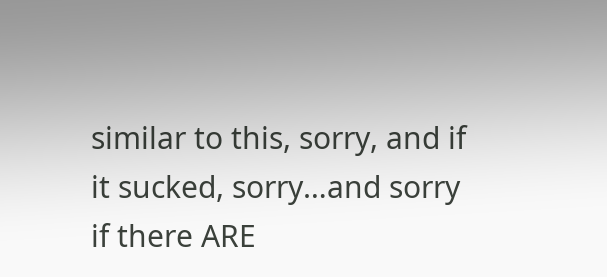similar to this, sorry, and if it sucked, sorry…and sorry if there ARE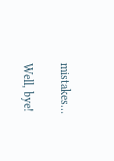mistakes…

Well, bye!